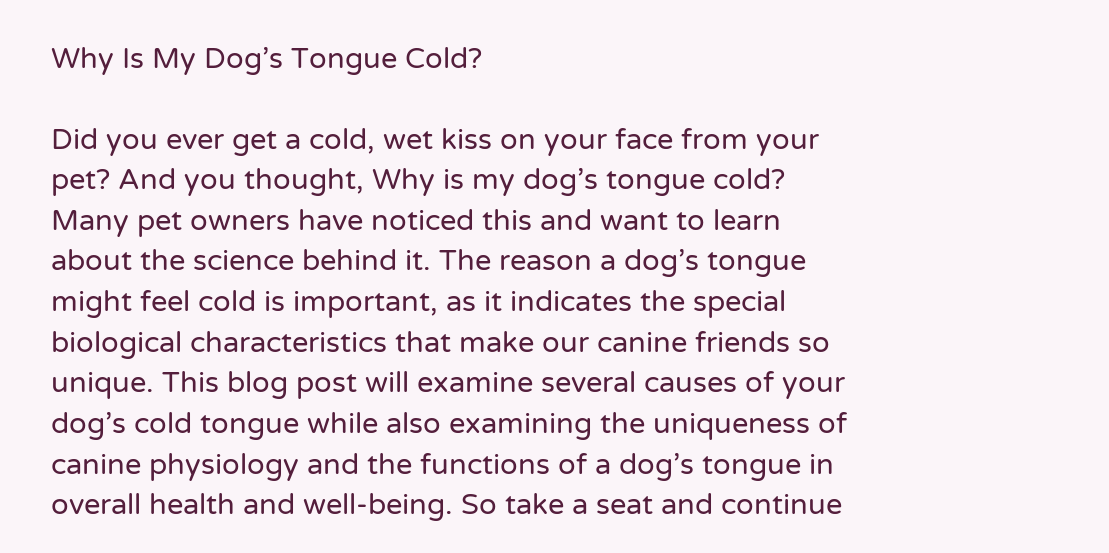Why Is My Dog’s Tongue Cold?

Did you ever get a cold, wet kiss on your face from your pet? And you thought, Why is my dog’s tongue cold? Many pet owners have noticed this and want to learn about the science behind it. The reason a dog’s tongue might feel cold is important, as it indicates the special biological characteristics that make our canine friends so unique. This blog post will examine several causes of your dog’s cold tongue while also examining the uniqueness of canine physiology and the functions of a dog’s tongue in overall health and well-being. So take a seat and continue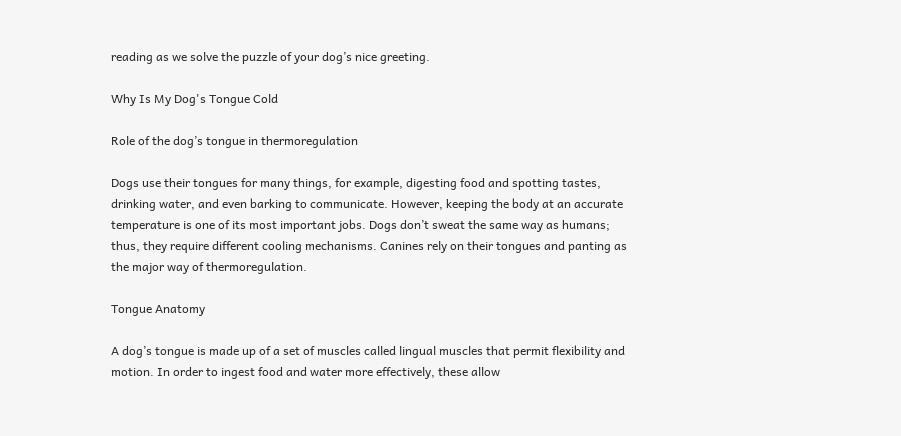reading as we solve the puzzle of your dog’s nice greeting.

Why Is My Dog's Tongue Cold

Role of the dog’s tongue in thermoregulation

Dogs use their tongues for many things, for example, digesting food and spotting tastes, drinking water, and even barking to communicate. However, keeping the body at an accurate temperature is one of its most important jobs. Dogs don’t sweat the same way as humans; thus, they require different cooling mechanisms. Canines rely on their tongues and panting as the major way of thermoregulation.

Tongue Anatomy

A dog’s tongue is made up of a set of muscles called lingual muscles that permit flexibility and motion. In order to ingest food and water more effectively, these allow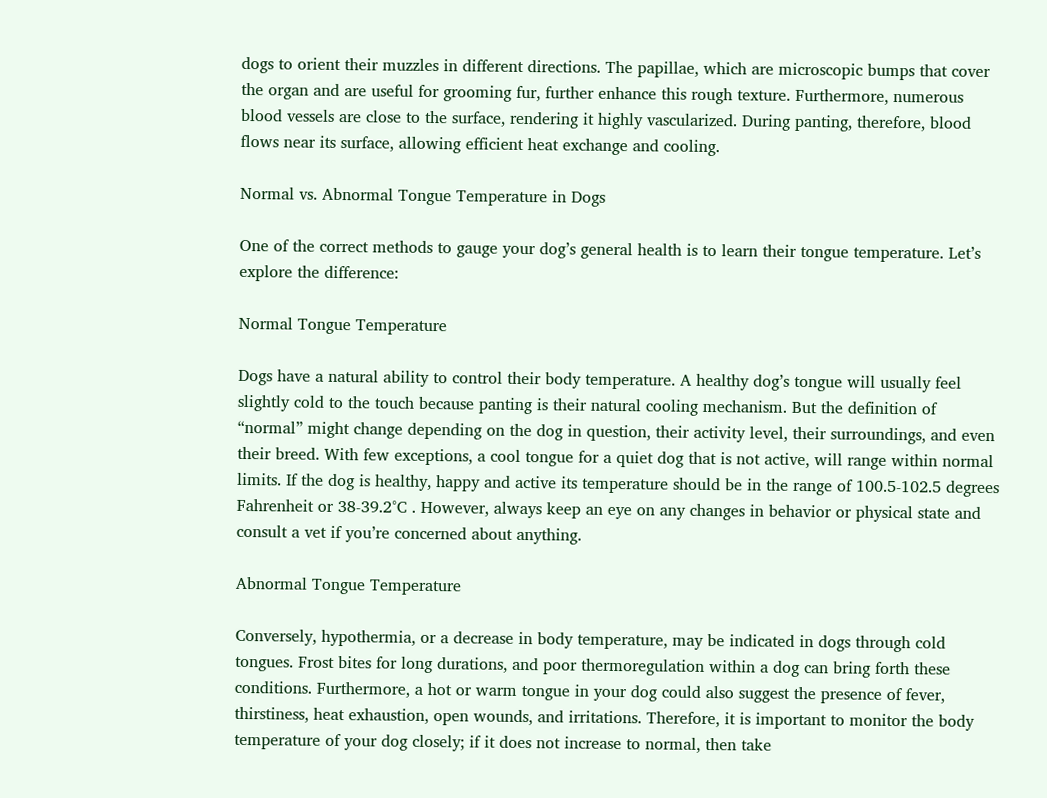dogs to orient their muzzles in different directions. The papillae, which are microscopic bumps that cover the organ and are useful for grooming fur, further enhance this rough texture. Furthermore, numerous blood vessels are close to the surface, rendering it highly vascularized. During panting, therefore, blood flows near its surface, allowing efficient heat exchange and cooling.

Normal vs. Abnormal Tongue Temperature in Dogs

One of the correct methods to gauge your dog’s general health is to learn their tongue temperature. Let’s explore the difference:

Normal Tongue Temperature

Dogs have a natural ability to control their body temperature. A healthy dog’s tongue will usually feel slightly cold to the touch because panting is their natural cooling mechanism. But the definition of “normal” might change depending on the dog in question, their activity level, their surroundings, and even their breed. With few exceptions, a cool tongue for a quiet dog that is not active, will range within normal limits. If the dog is healthy, happy and active its temperature should be in the range of 100.5-102.5 degrees Fahrenheit or 38-39.2°C . However, always keep an eye on any changes in behavior or physical state and consult a vet if you’re concerned about anything.

Abnormal Tongue Temperature

Conversely, hypothermia, or a decrease in body temperature, may be indicated in dogs through cold tongues. Frost bites for long durations, and poor thermoregulation within a dog can bring forth these conditions. Furthermore, a hot or warm tongue in your dog could also suggest the presence of fever, thirstiness, heat exhaustion, open wounds, and irritations. Therefore, it is important to monitor the body temperature of your dog closely; if it does not increase to normal, then take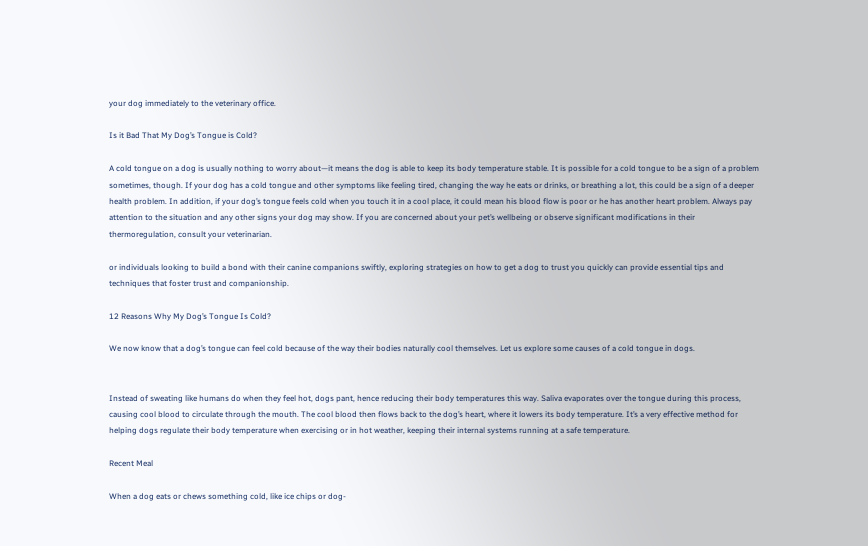your dog immediately to the veterinary office.

Is it Bad That My Dog’s Tongue is Cold?

A cold tongue on a dog is usually nothing to worry about—it means the dog is able to keep its body temperature stable. It is possible for a cold tongue to be a sign of a problem sometimes, though. If your dog has a cold tongue and other symptoms like feeling tired, changing the way he eats or drinks, or breathing a lot, this could be a sign of a deeper health problem. In addition, if your dog’s tongue feels cold when you touch it in a cool place, it could mean his blood flow is poor or he has another heart problem. Always pay attention to the situation and any other signs your dog may show. If you are concerned about your pet’s wellbeing or observe significant modifications in their thermoregulation, consult your veterinarian.

or individuals looking to build a bond with their canine companions swiftly, exploring strategies on how to get a dog to trust you quickly can provide essential tips and techniques that foster trust and companionship.

12 Reasons Why My Dog’s Tongue Is Cold?

We now know that a dog’s tongue can feel cold because of the way their bodies naturally cool themselves. Let us explore some causes of a cold tongue in dogs.


Instead of sweating like humans do when they feel hot, dogs pant, hence reducing their body temperatures this way. Saliva evaporates over the tongue during this process, causing cool blood to circulate through the mouth. The cool blood then flows back to the dog’s heart, where it lowers its body temperature. It’s a very effective method for helping dogs regulate their body temperature when exercising or in hot weather, keeping their internal systems running at a safe temperature.

Recent Meal

When a dog eats or chews something cold, like ice chips or dog-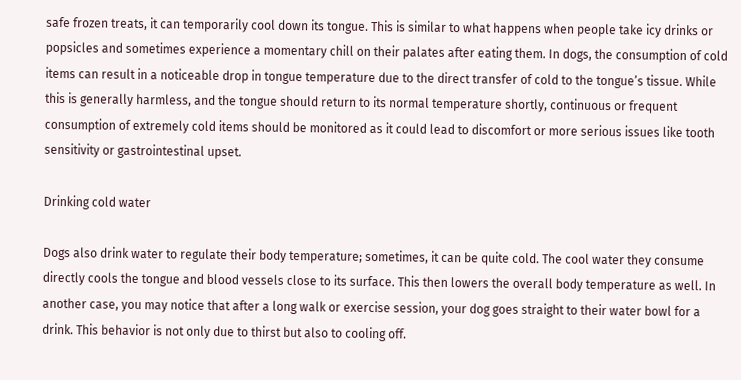safe frozen treats, it can temporarily cool down its tongue. This is similar to what happens when people take icy drinks or popsicles and sometimes experience a momentary chill on their palates after eating them. In dogs, the consumption of cold items can result in a noticeable drop in tongue temperature due to the direct transfer of cold to the tongue’s tissue. While this is generally harmless, and the tongue should return to its normal temperature shortly, continuous or frequent consumption of extremely cold items should be monitored as it could lead to discomfort or more serious issues like tooth sensitivity or gastrointestinal upset.

Drinking cold water

Dogs also drink water to regulate their body temperature; sometimes, it can be quite cold. The cool water they consume directly cools the tongue and blood vessels close to its surface. This then lowers the overall body temperature as well. In another case, you may notice that after a long walk or exercise session, your dog goes straight to their water bowl for a drink. This behavior is not only due to thirst but also to cooling off.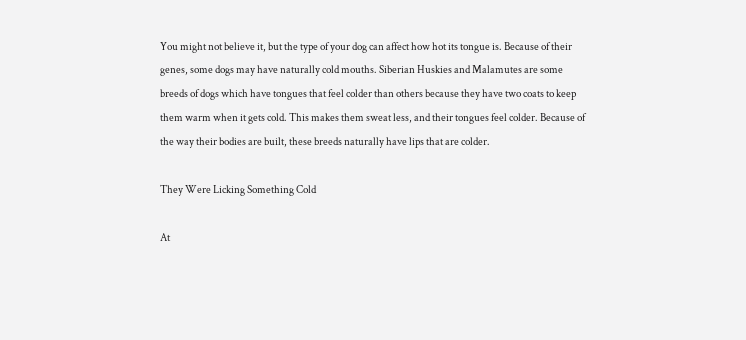You might not believe it, but the type of your dog can affect how hot its tongue is. Because of their genes, some dogs may have naturally cold mouths. Siberian Huskies and Malamutes are some breeds of dogs which have tongues that feel colder than others because they have two coats to keep them warm when it gets cold. This makes them sweat less, and their tongues feel colder. Because of the way their bodies are built, these breeds naturally have lips that are colder.

They Were Licking Something Cold

At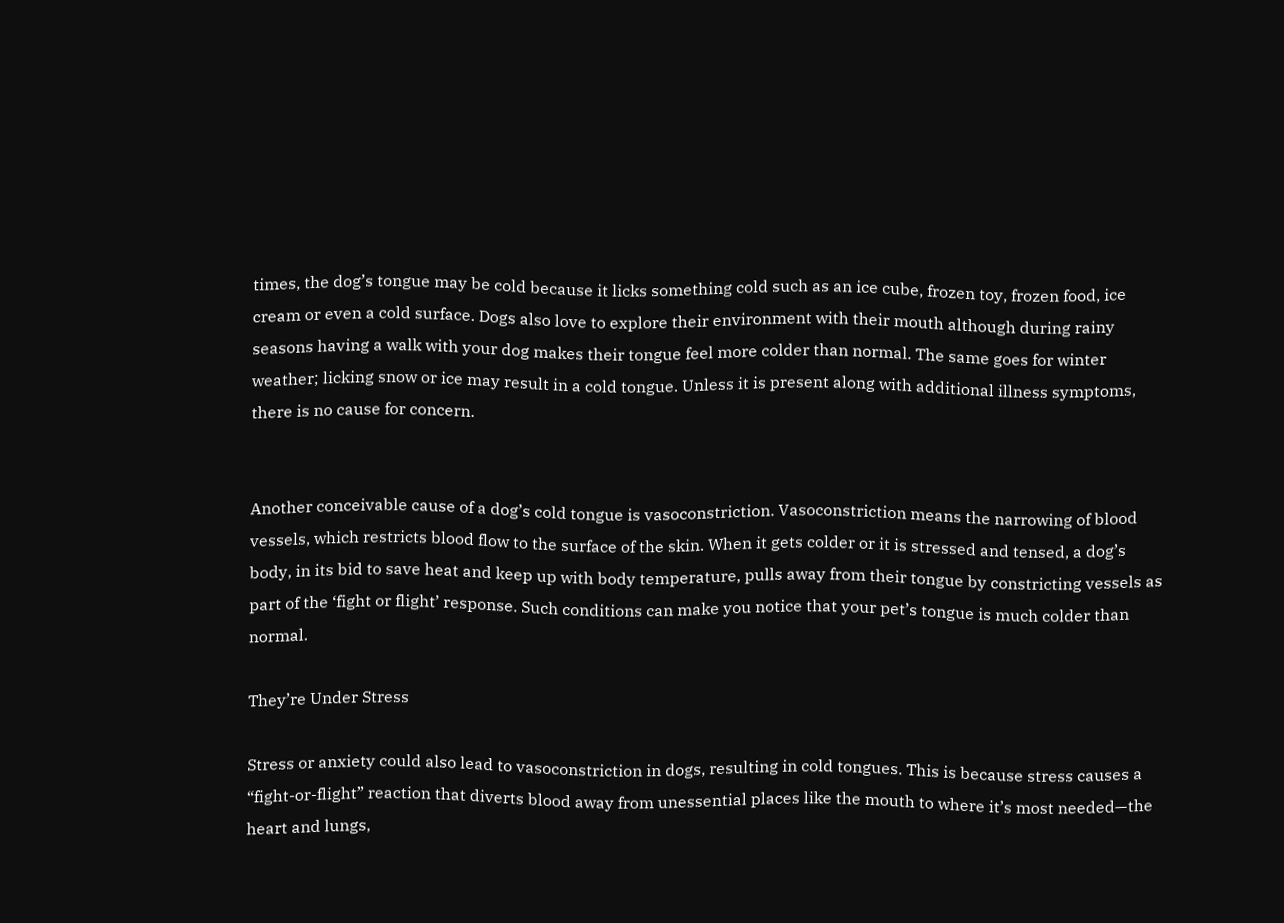times, the dog’s tongue may be cold because it licks something cold such as an ice cube, frozen toy, frozen food, ice cream or even a cold surface. Dogs also love to explore their environment with their mouth although during rainy seasons having a walk with your dog makes their tongue feel more colder than normal. The same goes for winter weather; licking snow or ice may result in a cold tongue. Unless it is present along with additional illness symptoms, there is no cause for concern.


Another conceivable cause of a dog’s cold tongue is vasoconstriction. Vasoconstriction means the narrowing of blood vessels, which restricts blood flow to the surface of the skin. When it gets colder or it is stressed and tensed, a dog’s body, in its bid to save heat and keep up with body temperature, pulls away from their tongue by constricting vessels as part of the ‘fight or flight’ response. Such conditions can make you notice that your pet’s tongue is much colder than normal.

They’re Under Stress

Stress or anxiety could also lead to vasoconstriction in dogs, resulting in cold tongues. This is because stress causes a “fight-or-flight” reaction that diverts blood away from unessential places like the mouth to where it’s most needed—the heart and lungs,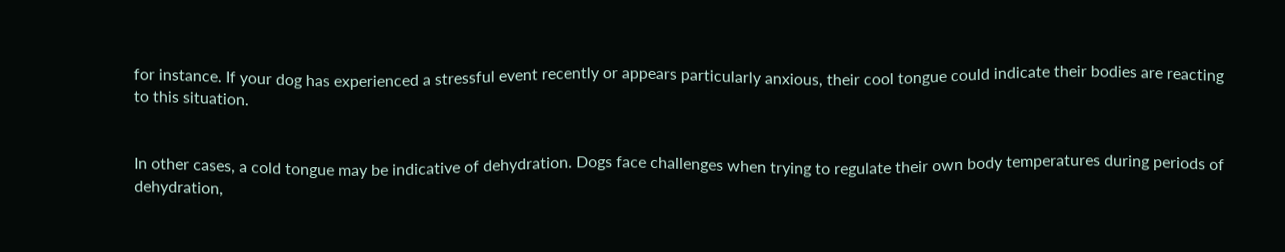for instance. If your dog has experienced a stressful event recently or appears particularly anxious, their cool tongue could indicate their bodies are reacting to this situation.


In other cases, a cold tongue may be indicative of dehydration. Dogs face challenges when trying to regulate their own body temperatures during periods of dehydration,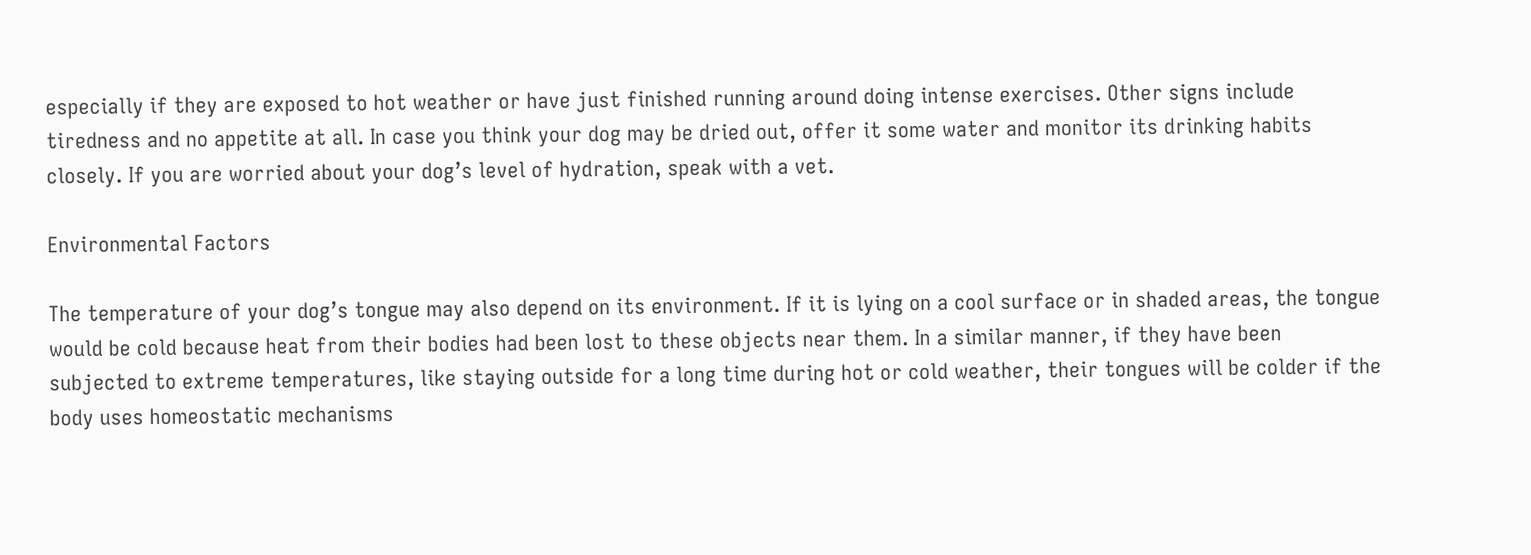especially if they are exposed to hot weather or have just finished running around doing intense exercises. Other signs include tiredness and no appetite at all. In case you think your dog may be dried out, offer it some water and monitor its drinking habits closely. If you are worried about your dog’s level of hydration, speak with a vet.

Environmental Factors

The temperature of your dog’s tongue may also depend on its environment. If it is lying on a cool surface or in shaded areas, the tongue would be cold because heat from their bodies had been lost to these objects near them. In a similar manner, if they have been subjected to extreme temperatures, like staying outside for a long time during hot or cold weather, their tongues will be colder if the body uses homeostatic mechanisms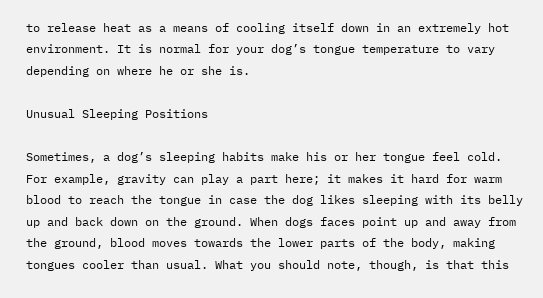to release heat as a means of cooling itself down in an extremely hot environment. It is normal for your dog’s tongue temperature to vary depending on where he or she is.

Unusual Sleeping Positions

Sometimes, a dog’s sleeping habits make his or her tongue feel cold. For example, gravity can play a part here; it makes it hard for warm blood to reach the tongue in case the dog likes sleeping with its belly up and back down on the ground. When dogs faces point up and away from the ground, blood moves towards the lower parts of the body, making tongues cooler than usual. What you should note, though, is that this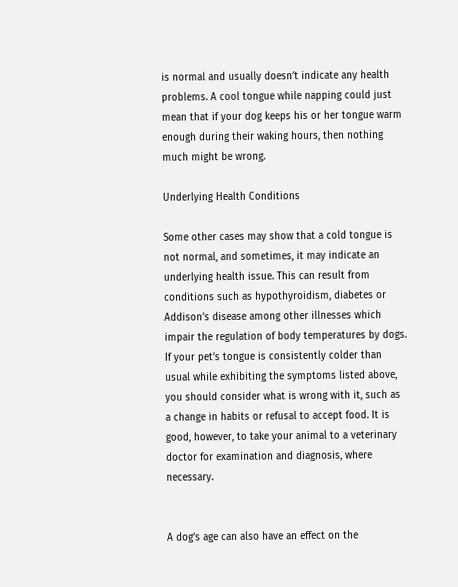is normal and usually doesn’t indicate any health problems. A cool tongue while napping could just mean that if your dog keeps his or her tongue warm enough during their waking hours, then nothing much might be wrong.

Underlying Health Conditions

Some other cases may show that a cold tongue is not normal, and sometimes, it may indicate an underlying health issue. This can result from conditions such as hypothyroidism, diabetes or Addison’s disease among other illnesses which impair the regulation of body temperatures by dogs. If your pet’s tongue is consistently colder than usual while exhibiting the symptoms listed above, you should consider what is wrong with it, such as a change in habits or refusal to accept food. It is good, however, to take your animal to a veterinary doctor for examination and diagnosis, where necessary.


A dog’s age can also have an effect on the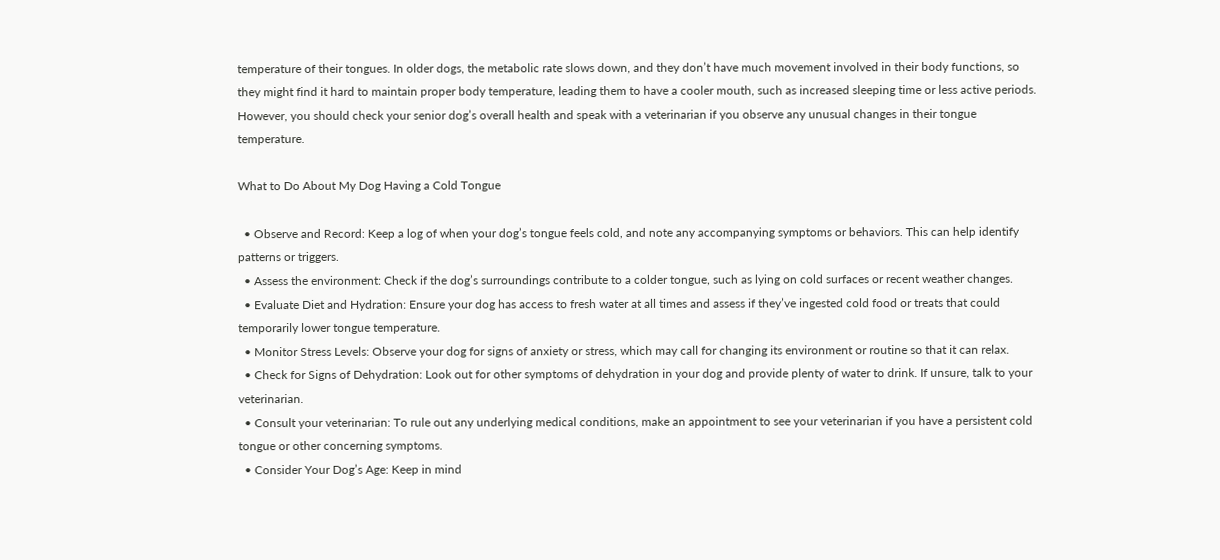temperature of their tongues. In older dogs, the metabolic rate slows down, and they don’t have much movement involved in their body functions, so they might find it hard to maintain proper body temperature, leading them to have a cooler mouth, such as increased sleeping time or less active periods. However, you should check your senior dog’s overall health and speak with a veterinarian if you observe any unusual changes in their tongue temperature.

What to Do About My Dog Having a Cold Tongue

  • Observe and Record: Keep a log of when your dog’s tongue feels cold, and note any accompanying symptoms or behaviors. This can help identify patterns or triggers.
  • Assess the environment: Check if the dog’s surroundings contribute to a colder tongue, such as lying on cold surfaces or recent weather changes.
  • Evaluate Diet and Hydration: Ensure your dog has access to fresh water at all times and assess if they’ve ingested cold food or treats that could temporarily lower tongue temperature.
  • Monitor Stress Levels: Observe your dog for signs of anxiety or stress, which may call for changing its environment or routine so that it can relax.
  • Check for Signs of Dehydration: Look out for other symptoms of dehydration in your dog and provide plenty of water to drink. If unsure, talk to your veterinarian.
  • Consult your veterinarian: To rule out any underlying medical conditions, make an appointment to see your veterinarian if you have a persistent cold tongue or other concerning symptoms.
  • Consider Your Dog’s Age: Keep in mind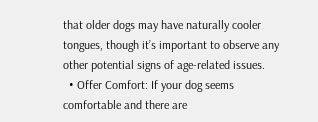that older dogs may have naturally cooler tongues, though it’s important to observe any other potential signs of age-related issues.
  • Offer Comfort: If your dog seems comfortable and there are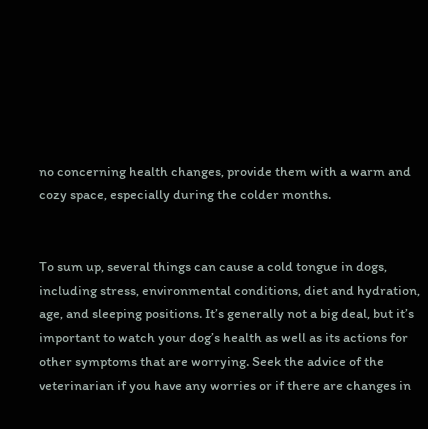no concerning health changes, provide them with a warm and cozy space, especially during the colder months.


To sum up, several things can cause a cold tongue in dogs, including stress, environmental conditions, diet and hydration, age, and sleeping positions. It’s generally not a big deal, but it’s important to watch your dog’s health as well as its actions for other symptoms that are worrying. Seek the advice of the veterinarian if you have any worries or if there are changes in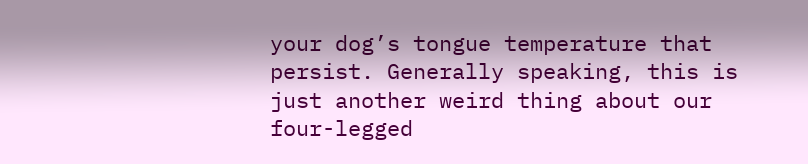your dog’s tongue temperature that persist. Generally speaking, this is just another weird thing about our four-legged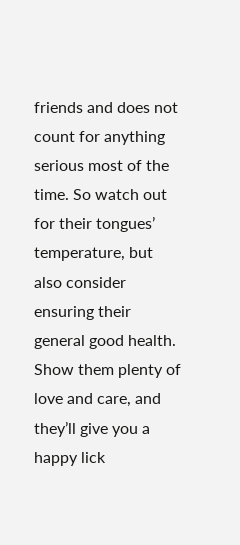friends and does not count for anything serious most of the time. So watch out for their tongues’ temperature, but also consider ensuring their general good health. Show them plenty of love and care, and they’ll give you a happy lick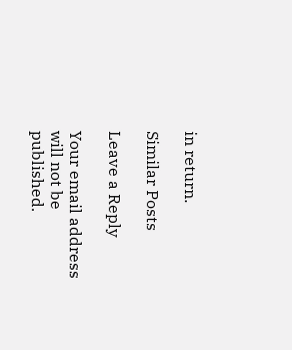in return.

Similar Posts

Leave a Reply

Your email address will not be published.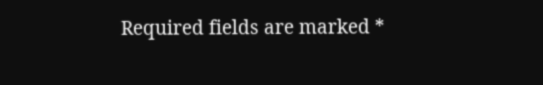Required fields are marked *